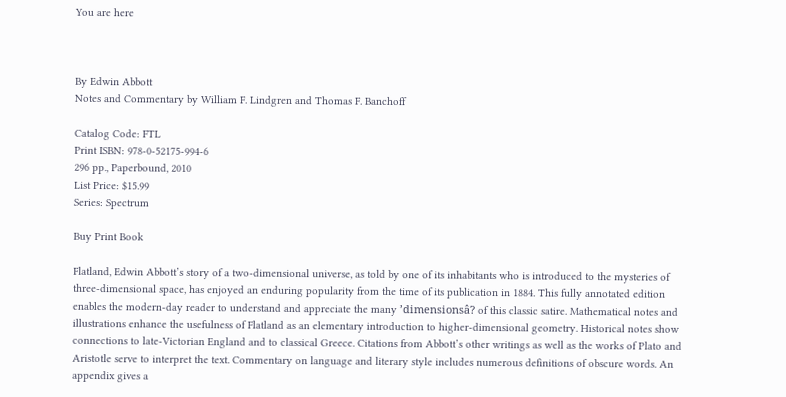You are here



By Edwin Abbott
Notes and Commentary by William F. Lindgren and Thomas F. Banchoff

Catalog Code: FTL
Print ISBN: 978-0-52175-994-6
296 pp., Paperbound, 2010
List Price: $15.99
Series: Spectrum

Buy Print Book

Flatland, Edwin Abbott’s story of a two-dimensional universe, as told by one of its inhabitants who is introduced to the mysteries of three-dimensional space, has enjoyed an enduring popularity from the time of its publication in 1884. This fully annotated edition enables the modern-day reader to understand and appreciate the many ’dimensionsâ? of this classic satire. Mathematical notes and illustrations enhance the usefulness of Flatland as an elementary introduction to higher-dimensional geometry. Historical notes show connections to late-Victorian England and to classical Greece. Citations from Abbott’s other writings as well as the works of Plato and Aristotle serve to interpret the text. Commentary on language and literary style includes numerous definitions of obscure words. An appendix gives a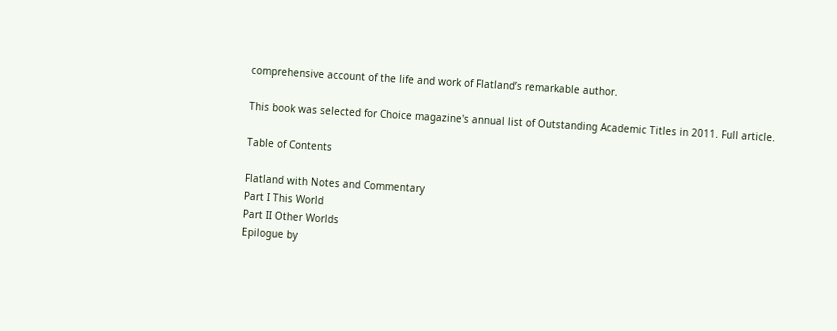comprehensive account of the life and work of Flatland’s remarkable author.

This book was selected for Choice magazine's annual list of Outstanding Academic Titles in 2011. Full article.

Table of Contents

Flatland with Notes and Commentary
Part I This World
Part II Other Worlds
Epilogue by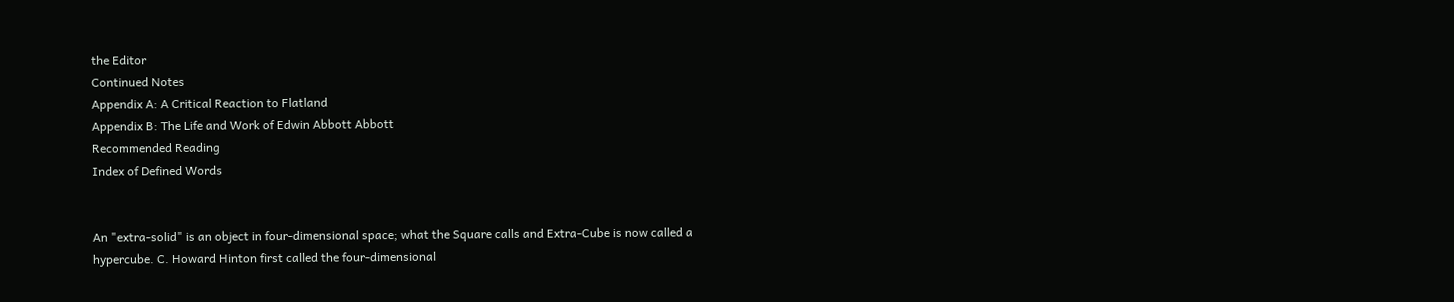the Editor
Continued Notes
Appendix A: A Critical Reaction to Flatland
Appendix B: The Life and Work of Edwin Abbott Abbott
Recommended Reading
Index of Defined Words


An "extra-solid" is an object in four-dimensional space; what the Square calls and Extra-Cube is now called a hypercube. C. Howard Hinton first called the four-dimensional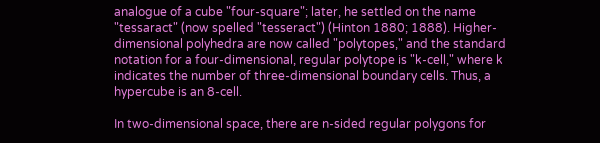analogue of a cube "four-square"; later, he settled on the name "tessaract" (now spelled "tesseract") (Hinton 1880; 1888). Higher-dimensional polyhedra are now called "polytopes," and the standard notation for a four-dimensional, regular polytope is "k-cell," where k indicates the number of three-dimensional boundary cells. Thus, a hypercube is an 8-cell.

In two-dimensional space, there are n-sided regular polygons for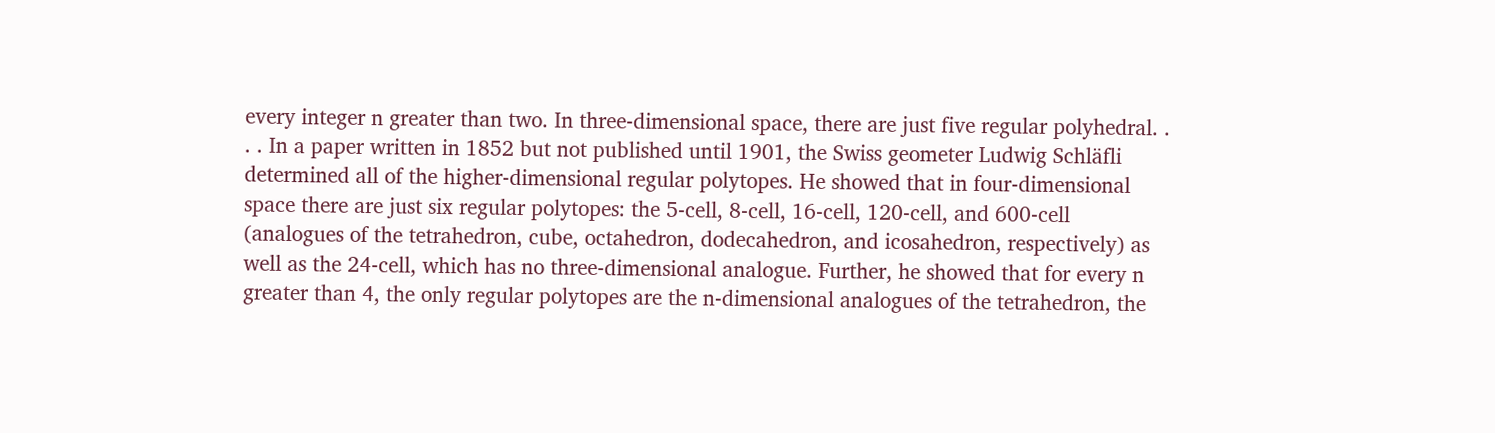every integer n greater than two. In three-dimensional space, there are just five regular polyhedral. . . . In a paper written in 1852 but not published until 1901, the Swiss geometer Ludwig Schläfli determined all of the higher-dimensional regular polytopes. He showed that in four-dimensional space there are just six regular polytopes: the 5-cell, 8-cell, 16-cell, 120-cell, and 600-cell (analogues of the tetrahedron, cube, octahedron, dodecahedron, and icosahedron, respectively) as well as the 24-cell, which has no three-dimensional analogue. Further, he showed that for every n greater than 4, the only regular polytopes are the n-dimensional analogues of the tetrahedron, the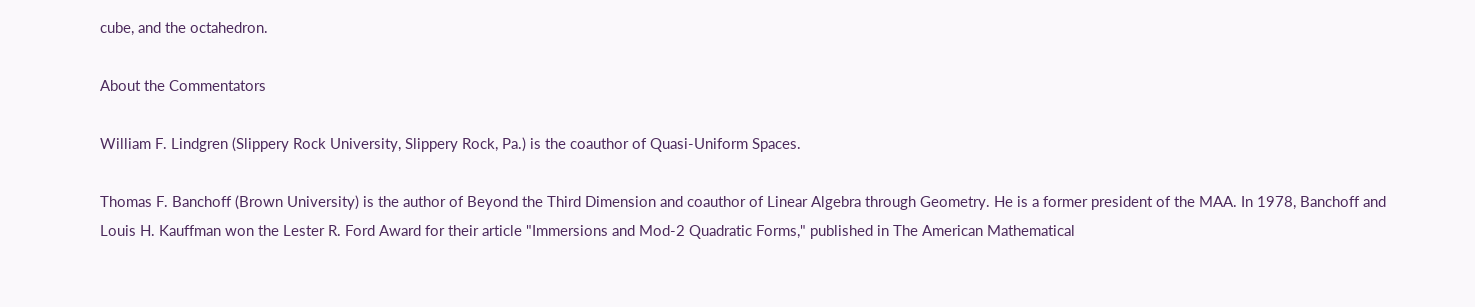cube, and the octahedron.

About the Commentators

William F. Lindgren (Slippery Rock University, Slippery Rock, Pa.) is the coauthor of Quasi-Uniform Spaces.

Thomas F. Banchoff (Brown University) is the author of Beyond the Third Dimension and coauthor of Linear Algebra through Geometry. He is a former president of the MAA. In 1978, Banchoff and Louis H. Kauffman won the Lester R. Ford Award for their article "Immersions and Mod-2 Quadratic Forms," published in The American Mathematical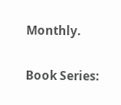Monthly.


Book Series: